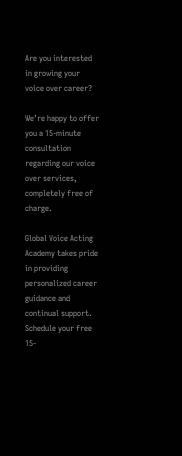Are you interested in growing your voice over career?

We’re happy to offer you a 15-minute consultation regarding our voice over services, completely free of charge.

Global Voice Acting Academy takes pride in providing personalized career guidance and continual support. Schedule your free 15-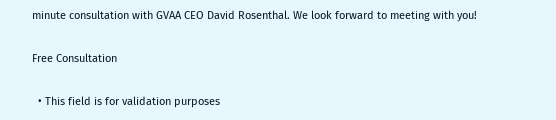minute consultation with GVAA CEO David Rosenthal. We look forward to meeting with you!

Free Consultation

  • This field is for validation purposes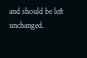and should be left unchanged.